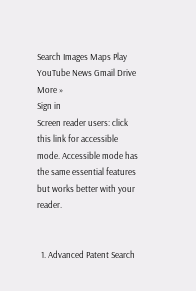Search Images Maps Play YouTube News Gmail Drive More »
Sign in
Screen reader users: click this link for accessible mode. Accessible mode has the same essential features but works better with your reader.


  1. Advanced Patent Search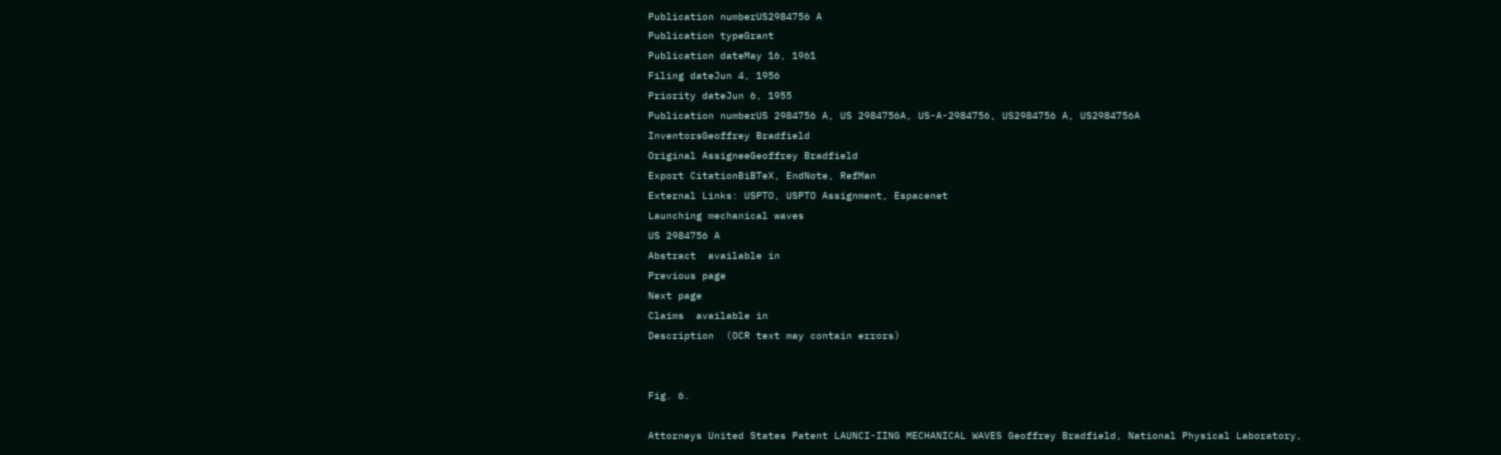Publication numberUS2984756 A
Publication typeGrant
Publication dateMay 16, 1961
Filing dateJun 4, 1956
Priority dateJun 6, 1955
Publication numberUS 2984756 A, US 2984756A, US-A-2984756, US2984756 A, US2984756A
InventorsGeoffrey Bradfield
Original AssigneeGeoffrey Bradfield
Export CitationBiBTeX, EndNote, RefMan
External Links: USPTO, USPTO Assignment, Espacenet
Launching mechanical waves
US 2984756 A
Abstract  available in
Previous page
Next page
Claims  available in
Description  (OCR text may contain errors)


Fig. 6.

Attorneys United States Patent LAUNCI-IING MECHANICAL WAVES Geoffrey Bradfield, National Physical Laboratory,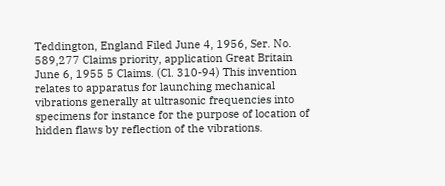Teddington, England Filed June 4, 1956, Ser. No. 589,277 Claims priority, application Great Britain June 6, 1955 5 Claims. (Cl. 310-94) This invention relates to apparatus for launching mechanical vibrations generally at ultrasonic frequencies into specimens for instance for the purpose of location of hidden flaws by reflection of the vibrations.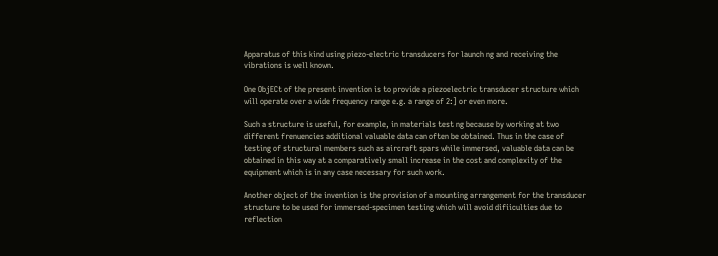Apparatus of this kind using piezo-electric transducers for launch ng and receiving the vibrations is well known.

One ObjECt of the present invention is to provide a piezoelectric transducer structure which will operate over a wide frequency range e.g. a range of 2:] or even more.

Such a structure is useful, for example, in materials test ng because by working at two different frenuencies additional valuable data can often be obtained. Thus in the case of testing of structural members such as aircraft spars while immersed, valuable data can be obtained in this way at a comparatively small increase in the cost and complexity of the equipment which is in any case necessary for such work.

Another object of the invention is the provision of a mounting arrangement for the transducer structure to be used for immersed-specimen testing which will avoid difiiculties due to reflection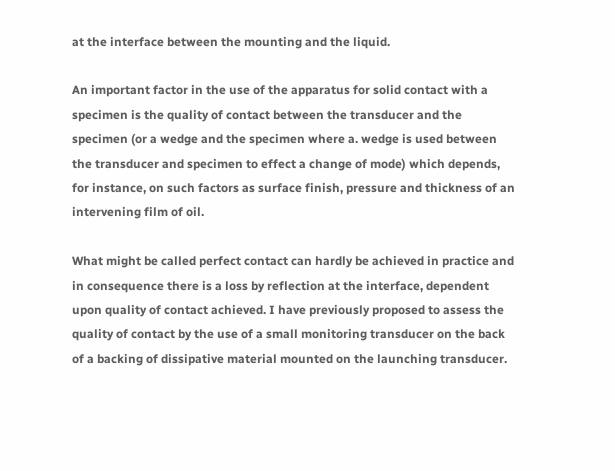at the interface between the mounting and the liquid.

An important factor in the use of the apparatus for solid contact with a specimen is the quality of contact between the transducer and the specimen (or a wedge and the specimen where a. wedge is used between the transducer and specimen to effect a change of mode) which depends, for instance, on such factors as surface finish, pressure and thickness of an intervening film of oil.

What might be called perfect contact can hardly be achieved in practice and in consequence there is a loss by reflection at the interface, dependent upon quality of contact achieved. I have previously proposed to assess the quality of contact by the use of a small monitoring transducer on the back of a backing of dissipative material mounted on the launching transducer.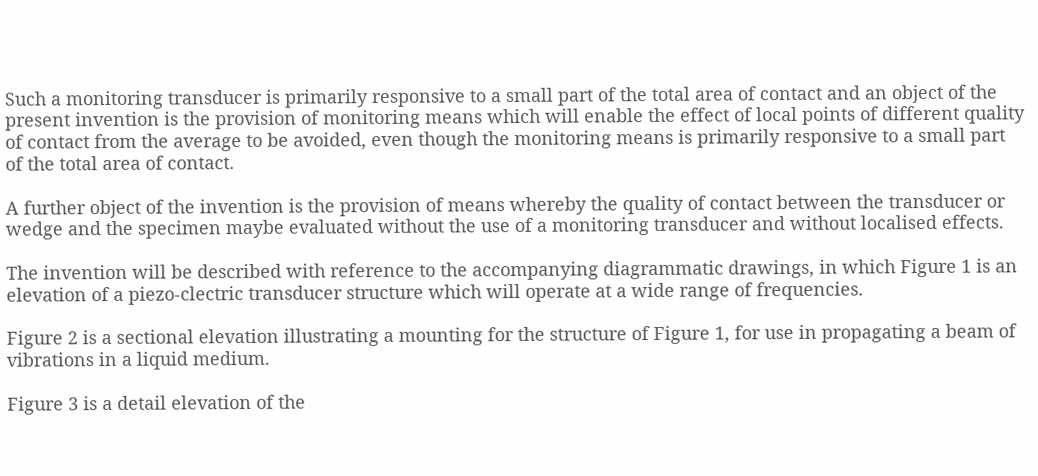Such a monitoring transducer is primarily responsive to a small part of the total area of contact and an object of the present invention is the provision of monitoring means which will enable the effect of local points of different quality of contact from the average to be avoided, even though the monitoring means is primarily responsive to a small part of the total area of contact.

A further object of the invention is the provision of means whereby the quality of contact between the transducer or wedge and the specimen maybe evaluated without the use of a monitoring transducer and without localised effects.

The invention will be described with reference to the accompanying diagrammatic drawings, in which Figure 1 is an elevation of a piezo-clectric transducer structure which will operate at a wide range of frequencies.

Figure 2 is a sectional elevation illustrating a mounting for the structure of Figure 1, for use in propagating a beam of vibrations in a liquid medium.

Figure 3 is a detail elevation of the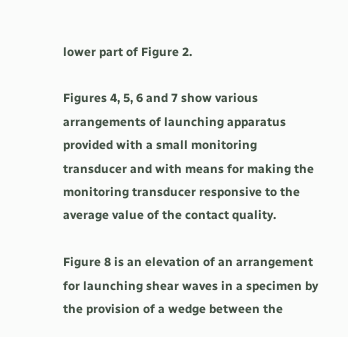lower part of Figure 2.

Figures 4, 5, 6 and 7 show various arrangements of launching apparatus provided with a small monitoring transducer and with means for making the monitoring transducer responsive to the average value of the contact quality.

Figure 8 is an elevation of an arrangement for launching shear waves in a specimen by the provision of a wedge between the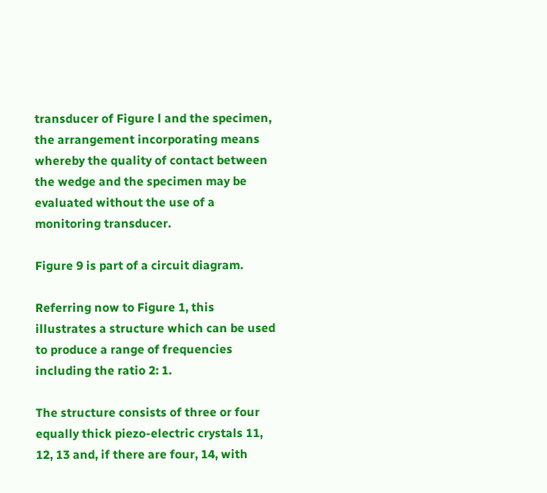transducer of Figure l and the specimen, the arrangement incorporating means whereby the quality of contact between the wedge and the specimen may be evaluated without the use of a monitoring transducer.

Figure 9 is part of a circuit diagram.

Referring now to Figure 1, this illustrates a structure which can be used to produce a range of frequencies including the ratio 2: 1.

The structure consists of three or four equally thick piezo-electric crystals 11, 12, 13 and, if there are four, 14, with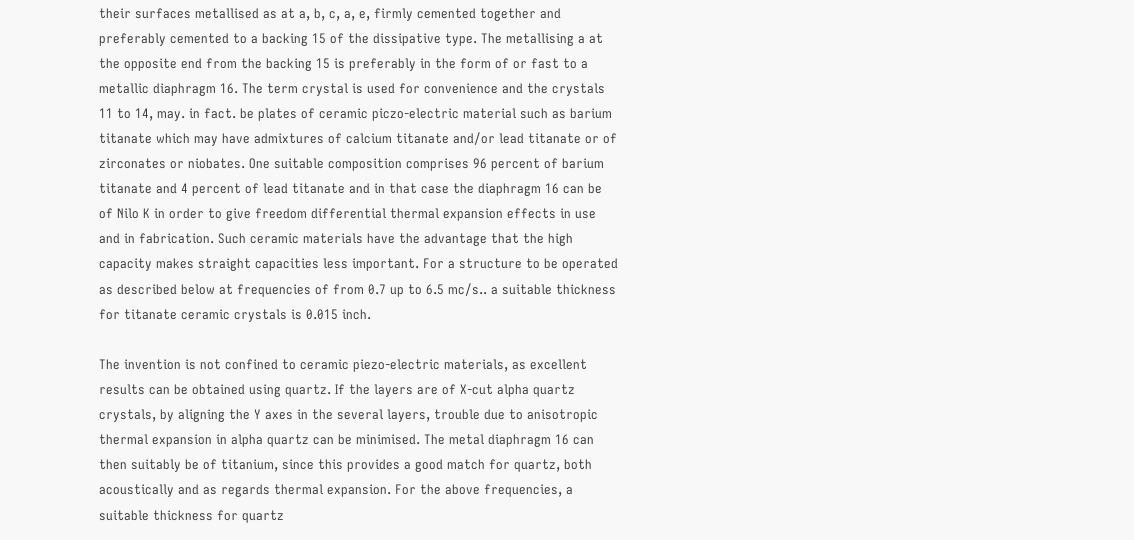their surfaces metallised as at a, b, c, a, e, firmly cemented together and preferably cemented to a backing 15 of the dissipative type. The metallising a at the opposite end from the backing 15 is preferably in the form of or fast to a metallic diaphragm 16. The term crystal is used for convenience and the crystals 11 to 14, may. in fact. be plates of ceramic piczo-electric material such as barium titanate which may have admixtures of calcium titanate and/or lead titanate or of zirconates or niobates. One suitable composition comprises 96 percent of barium titanate and 4 percent of lead titanate and in that case the diaphragm 16 can be of Nilo K in order to give freedom differential thermal expansion effects in use and in fabrication. Such ceramic materials have the advantage that the high capacity makes straight capacities less important. For a structure to be operated as described below at frequencies of from 0.7 up to 6.5 mc/s.. a suitable thickness for titanate ceramic crystals is 0.015 inch.

The invention is not confined to ceramic piezo-electric materials, as excellent results can be obtained using quartz. If the layers are of X-cut alpha quartz crystals, by aligning the Y axes in the several layers, trouble due to anisotropic thermal expansion in alpha quartz can be minimised. The metal diaphragm 16 can then suitably be of titanium, since this provides a good match for quartz, both acoustically and as regards thermal expansion. For the above frequencies, a suitable thickness for quartz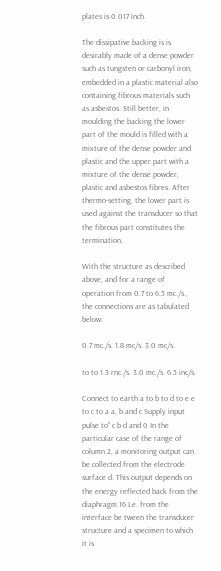plates is 0.017 inch.

The dissipative backing is is desirably made of a dense powder such as tungsten or carbonyl iron, embedded in a plastic material also containing fibrous materials such as asbestos. Still better, in moulding the backing the lower part of the mould is filled with a mixture of the dense powder and plastic and the upper part with a mixture of the dense powder, plastic and asbestos fibres. After thermo-setting, the lower part is used against the transducer so that the fibrous part constitutes the termination.

With the structure as described above, and for a range of operation from 0.7 to 6.5 mc./s., the connections are as tabulated below:

0.7 mc./s. 1.8 mc/s. 3.0 mc/s.

to to 1.3 rnc./s. 3.0 mc./s. 6.5 inc/s.

Connect to earth a to b to d to e e to c to a a, b and c Supply input pulse to" c b d and 0 In the particular case of the range of column 2, a monitoring output can be collected from the electrode surface d. This output depends on the energy reflected back from the diaphragm 16 Le. from the interface be tween the transducer structure and a specimen to which it is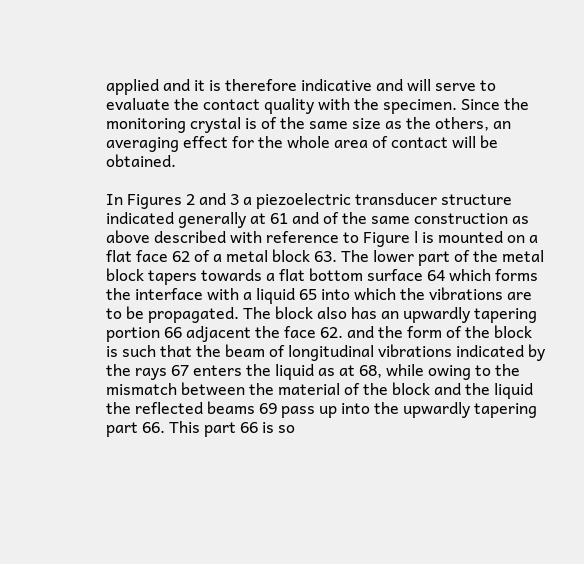applied and it is therefore indicative and will serve to evaluate the contact quality with the specimen. Since the monitoring crystal is of the same size as the others, an averaging effect for the whole area of contact will be obtained.

In Figures 2 and 3 a piezoelectric transducer structure indicated generally at 61 and of the same construction as above described with reference to Figure l is mounted on a flat face 62 of a metal block 63. The lower part of the metal block tapers towards a flat bottom surface 64 which forms the interface with a liquid 65 into which the vibrations are to be propagated. The block also has an upwardly tapering portion 66 adjacent the face 62. and the form of the block is such that the beam of longitudinal vibrations indicated by the rays 67 enters the liquid as at 68, while owing to the mismatch between the material of the block and the liquid the reflected beams 69 pass up into the upwardly tapering part 66. This part 66 is so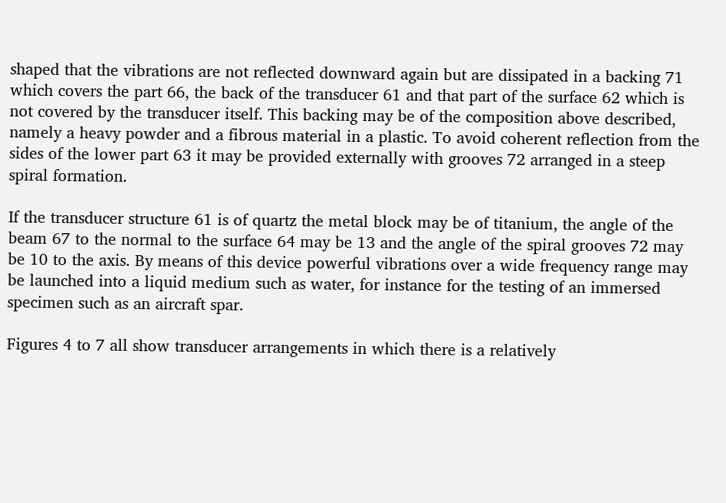shaped that the vibrations are not reflected downward again but are dissipated in a backing 71 which covers the part 66, the back of the transducer 61 and that part of the surface 62 which is not covered by the transducer itself. This backing may be of the composition above described, namely a heavy powder and a fibrous material in a plastic. To avoid coherent reflection from the sides of the lower part 63 it may be provided externally with grooves 72 arranged in a steep spiral formation.

If the transducer structure 61 is of quartz the metal block may be of titanium, the angle of the beam 67 to the normal to the surface 64 may be 13 and the angle of the spiral grooves 72 may be 10 to the axis. By means of this device powerful vibrations over a wide frequency range may be launched into a liquid medium such as water, for instance for the testing of an immersed specimen such as an aircraft spar.

Figures 4 to 7 all show transducer arrangements in which there is a relatively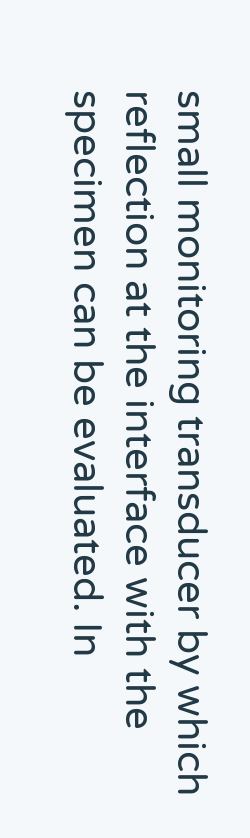small monitoring transducer by which reflection at the interface with the specimen can be evaluated. In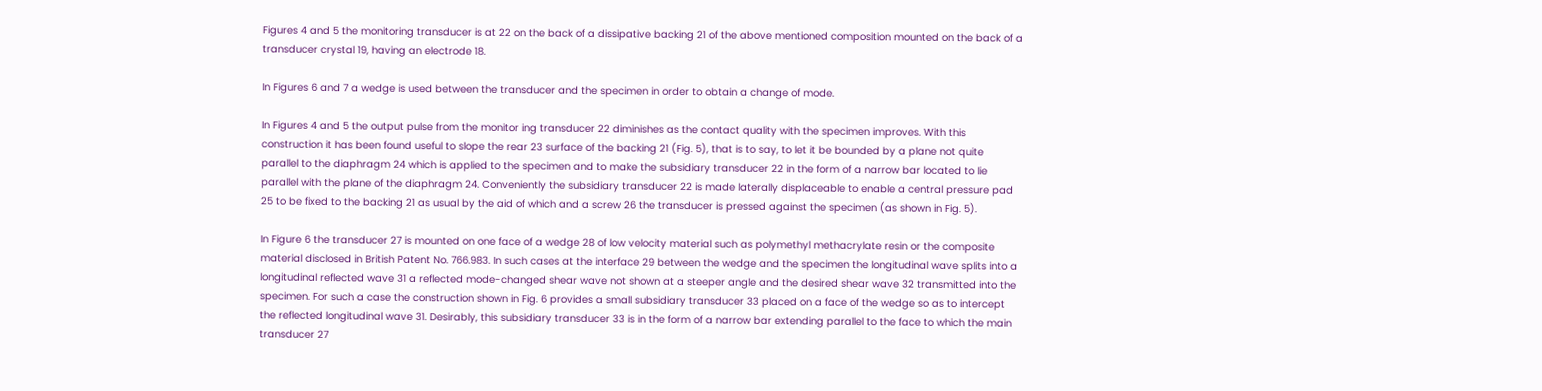Figures 4 and 5 the monitoring transducer is at 22 on the back of a dissipative backing 21 of the above mentioned composition mounted on the back of a transducer crystal 19, having an electrode 18.

In Figures 6 and 7 a wedge is used between the transducer and the specimen in order to obtain a change of mode.

In Figures 4 and 5 the output pulse from the monitor ing transducer 22 diminishes as the contact quality with the specimen improves. With this construction it has been found useful to slope the rear 23 surface of the backing 21 (Fig. 5), that is to say, to let it be bounded by a plane not quite parallel to the diaphragm 24 which is applied to the specimen and to make the subsidiary transducer 22 in the form of a narrow bar located to lie parallel with the plane of the diaphragm 24. Conveniently the subsidiary transducer 22 is made laterally displaceable to enable a central pressure pad 25 to be fixed to the backing 21 as usual by the aid of which and a screw 26 the transducer is pressed against the specimen (as shown in Fig. 5).

In Figure 6 the transducer 27 is mounted on one face of a wedge 28 of low velocity material such as polymethyl methacrylate resin or the composite material disclosed in British Patent No. 766.983. In such cases at the interface 29 between the wedge and the specimen the longitudinal wave splits into a longitudinal reflected wave 31 a reflected mode-changed shear wave not shown at a steeper angle and the desired shear wave 32 transmitted into the specimen. For such a case the construction shown in Fig. 6 provides a small subsidiary transducer 33 placed on a face of the wedge so as to intercept the reflected longitudinal wave 31. Desirably, this subsidiary transducer 33 is in the form of a narrow bar extending parallel to the face to which the main transducer 27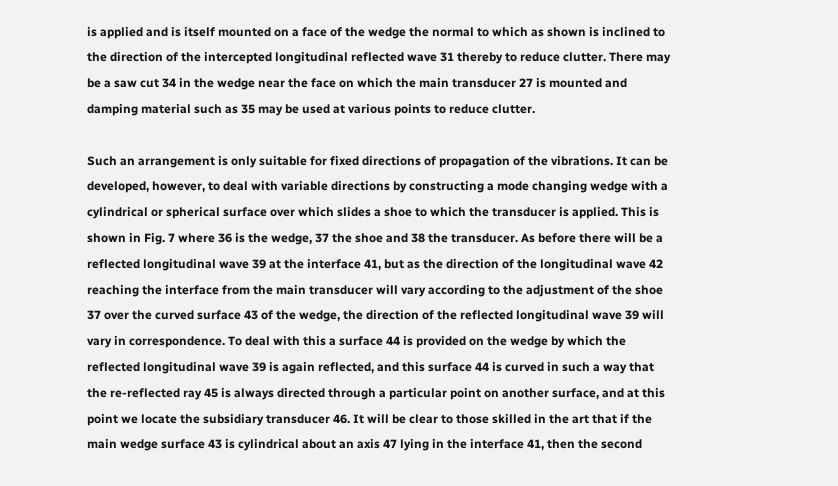is applied and is itself mounted on a face of the wedge the normal to which as shown is inclined to the direction of the intercepted longitudinal reflected wave 31 thereby to reduce clutter. There may be a saw cut 34 in the wedge near the face on which the main transducer 27 is mounted and damping material such as 35 may be used at various points to reduce clutter.

Such an arrangement is only suitable for fixed directions of propagation of the vibrations. It can be developed, however, to deal with variable directions by constructing a mode changing wedge with a cylindrical or spherical surface over which slides a shoe to which the transducer is applied. This is shown in Fig. 7 where 36 is the wedge, 37 the shoe and 38 the transducer. As before there will be a reflected longitudinal wave 39 at the interface 41, but as the direction of the longitudinal wave 42 reaching the interface from the main transducer will vary according to the adjustment of the shoe 37 over the curved surface 43 of the wedge, the direction of the reflected longitudinal wave 39 will vary in correspondence. To deal with this a surface 44 is provided on the wedge by which the reflected longitudinal wave 39 is again reflected, and this surface 44 is curved in such a way that the re-reflected ray 45 is always directed through a particular point on another surface, and at this point we locate the subsidiary transducer 46. It will be clear to those skilled in the art that if the main wedge surface 43 is cylindrical about an axis 47 lying in the interface 41, then the second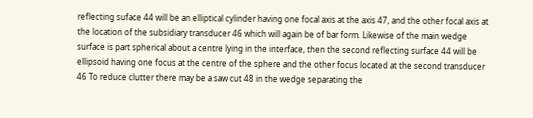reflecting suface 44 will be an elliptical cylinder having one focal axis at the axis 47, and the other focal axis at the location of the subsidiary transducer 46 which will again be of bar form. Likewise of the main wedge surface is part spherical about a centre lying in the interface, then the second reflecting surface 44 will be ellipsoid having one focus at the centre of the sphere and the other focus located at the second transducer 46 To reduce clutter there may be a saw cut 48 in the wedge separating the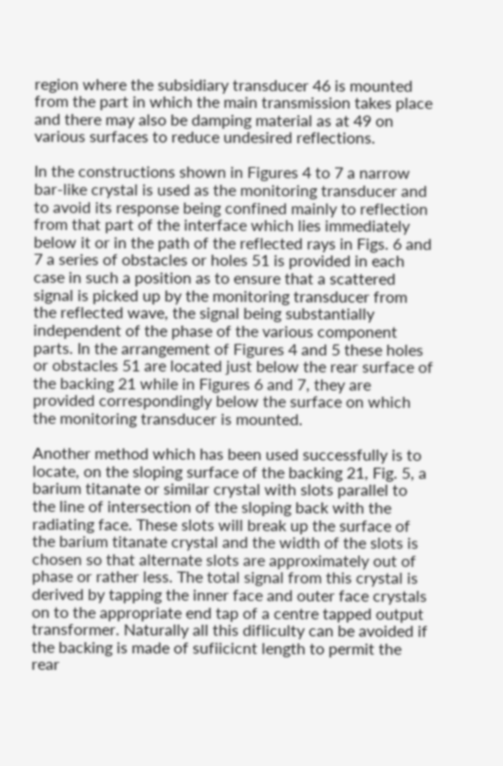region where the subsidiary transducer 46 is mounted from the part in which the main transmission takes place and there may also be damping material as at 49 on various surfaces to reduce undesired reflections.

In the constructions shown in Figures 4 to 7 a narrow bar-like crystal is used as the monitoring transducer and to avoid its response being confined mainly to reflection from that part of the interface which lies immediately below it or in the path of the reflected rays in Figs. 6 and 7 a series of obstacles or holes 51 is provided in each case in such a position as to ensure that a scattered signal is picked up by the monitoring transducer from the reflected wave, the signal being substantially independent of the phase of the various component parts. In the arrangement of Figures 4 and 5 these holes or obstacles 51 are located just below the rear surface of the backing 21 while in Figures 6 and 7, they are provided correspondingly below the surface on which the monitoring transducer is mounted.

Another method which has been used successfully is to locate, on the sloping surface of the backing 21, Fig. 5, a barium titanate or similar crystal with slots parallel to the line of intersection of the sloping back with the radiating face. These slots will break up the surface of the barium titanate crystal and the width of the slots is chosen so that alternate slots are approximately out of phase or rather less. The total signal from this crystal is derived by tapping the inner face and outer face crystals on to the appropriate end tap of a centre tapped output transformer. Naturally all this difliculty can be avoided if the backing is made of sufiicicnt length to permit the rear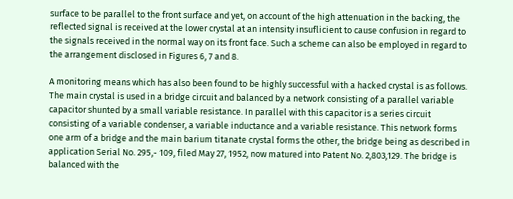surface to be parallel to the front surface and yet, on account of the high attenuation in the backing, the reflected signal is received at the lower crystal at an intensity insuflicient to cause confusion in regard to the signals received in the normal way on its front face. Such a scheme can also be employed in regard to the arrangement disclosed in Figures 6, 7 and 8.

A monitoring means which has also been found to be highly successful with a hacked crystal is as follows. The main crystal is used in a bridge circuit and balanced by a network consisting of a parallel variable capacitor shunted by a small variable resistance. In parallel with this capacitor is a series circuit consisting of a variable condenser, a variable inductance and a variable resistance. This network forms one arm of a bridge and the main barium titanate crystal forms the other, the bridge being as described in application Serial No. 295,- 109, filed May 27, 1952, now matured into Patent No. 2,803,129. The bridge is balanced with the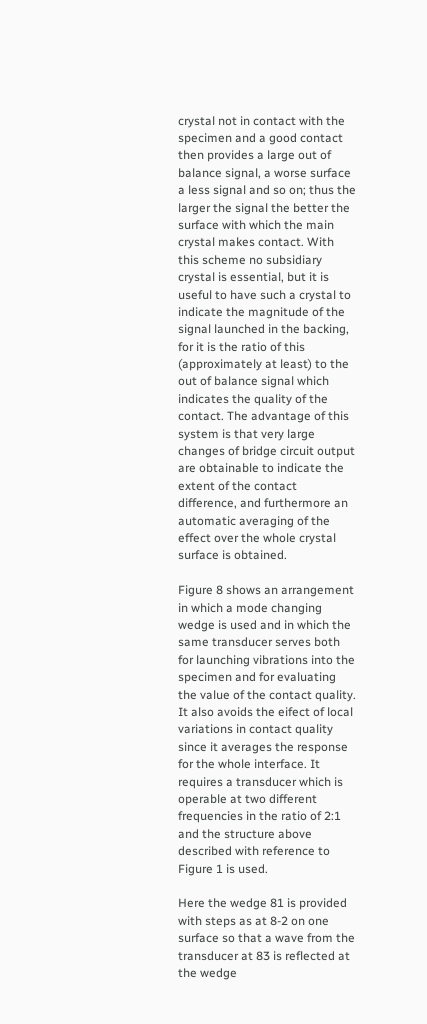crystal not in contact with the specimen and a good contact then provides a large out of balance signal, a worse surface a less signal and so on; thus the larger the signal the better the surface with which the main crystal makes contact. With this scheme no subsidiary crystal is essential, but it is useful to have such a crystal to indicate the magnitude of the signal launched in the backing, for it is the ratio of this (approximately at least) to the out of balance signal which indicates the quality of the contact. The advantage of this system is that very large changes of bridge circuit output are obtainable to indicate the extent of the contact difference, and furthermore an automatic averaging of the effect over the whole crystal surface is obtained.

Figure 8 shows an arrangement in which a mode changing wedge is used and in which the same transducer serves both for launching vibrations into the specimen and for evaluating the value of the contact quality. It also avoids the eifect of local variations in contact quality since it averages the response for the whole interface. It requires a transducer which is operable at two different frequencies in the ratio of 2:1 and the structure above described with reference to Figure 1 is used.

Here the wedge 81 is provided with steps as at 8-2 on one surface so that a wave from the transducer at 83 is reflected at the wedge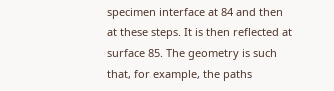specimen interface at 84 and then at these steps. It is then reflected at surface 85. The geometry is such that, for example, the paths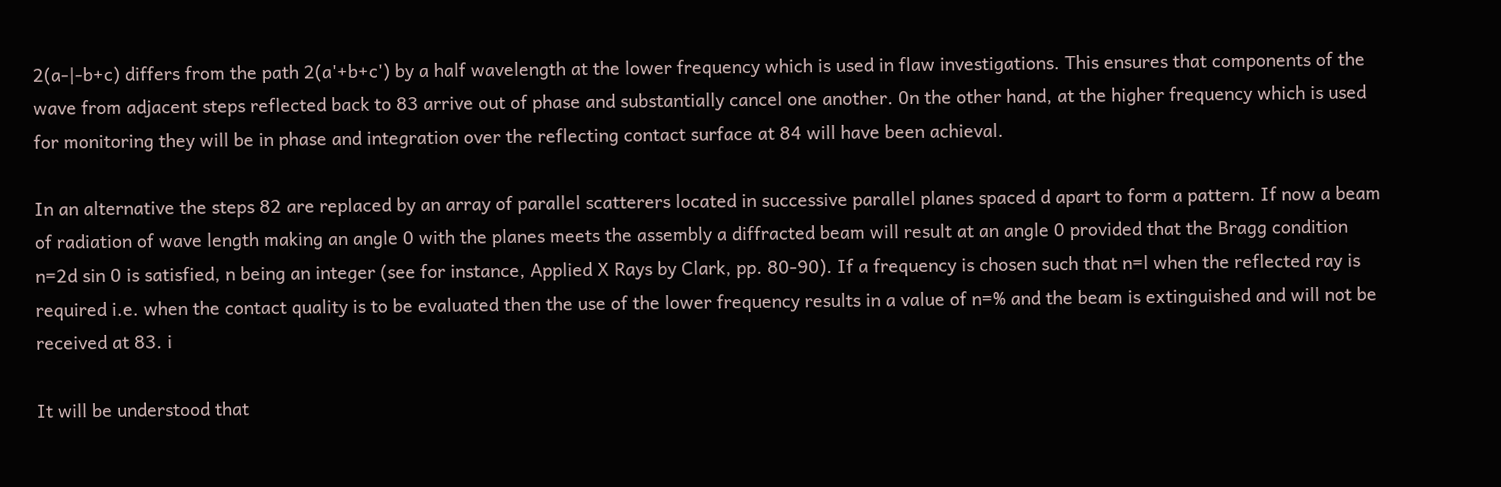2(a-|-b+c) differs from the path 2(a'+b+c') by a half wavelength at the lower frequency which is used in flaw investigations. This ensures that components of the wave from adjacent steps reflected back to 83 arrive out of phase and substantially cancel one another. 0n the other hand, at the higher frequency which is used for monitoring they will be in phase and integration over the reflecting contact surface at 84 will have been achieval.

In an alternative the steps 82 are replaced by an array of parallel scatterers located in successive parallel planes spaced d apart to form a pattern. If now a beam of radiation of wave length making an angle 0 with the planes meets the assembly a diffracted beam will result at an angle 0 provided that the Bragg condition n=2d sin 0 is satisfied, n being an integer (see for instance, Applied X Rays by Clark, pp. 80-90). If a frequency is chosen such that n=l when the reflected ray is required i.e. when the contact quality is to be evaluated then the use of the lower frequency results in a value of n=% and the beam is extinguished and will not be received at 83. i

It will be understood that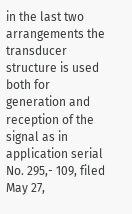in the last two arrangements the transducer structure is used both for generation and reception of the signal as in application serial No. 295,- 109, filed May 27,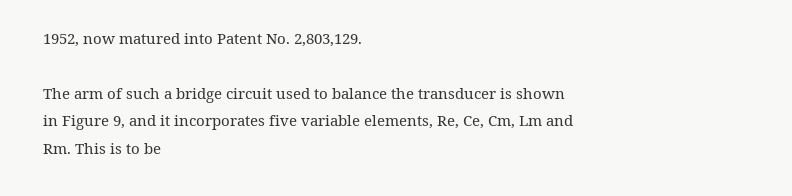1952, now matured into Patent No. 2,803,129.

The arm of such a bridge circuit used to balance the transducer is shown in Figure 9, and it incorporates five variable elements, Re, Ce, Cm, Lm and Rm. This is to be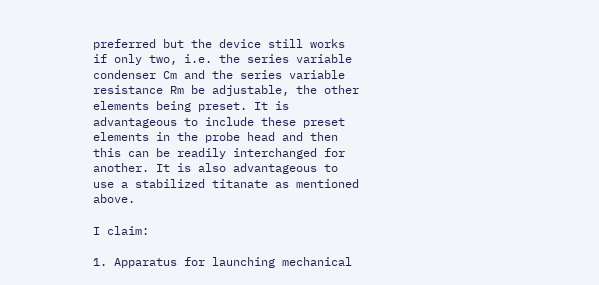preferred but the device still works if only two, i.e. the series variable condenser Cm and the series variable resistance Rm be adjustable, the other elements being preset. It is advantageous to include these preset elements in the probe head and then this can be readily interchanged for another. It is also advantageous to use a stabilized titanate as mentioned above.

I claim:

1. Apparatus for launching mechanical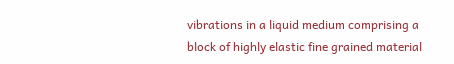vibrations in a liquid medium comprising a block of highly elastic fine grained material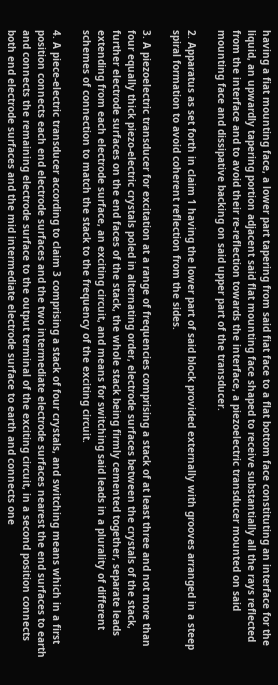having a fiat mounting face, a lower part tapering from said fiat face to a flat bottom face constituting an interface for the liquid, an upwardly tapering portion adjacent said flat mounting face shaped to receive substantially all the rays reflected from the interface and to avoid their re-reflection towards the interface, a piezoelectric transducer mounted on said mounting face and dissipative backing on said upper part of the transducer.

2. Apparatus as set forth in claim 1 having the lower part of said block provided externally with grooves arranged in a steep spiral formation to avoid coherent reflection from the sides.

3. A piezoelectric transducer for excitation at a range of frequencies comprising a stack of at least three and not more than four equally thick piezo-electric crystals poled in alternating order, electrode surfaces between the crystals of the stack, further electrode surfaces on the end faces of the stack, the whole stack being firmly cemented together, separate leads extending from each electrode surface, an exciting circuit, and means for switching said leads in a plurality of different schemes of connection to match the stack to the frequency of the exciting circuit.

4. A piece-electric transducer according to claim 3 comprising a stack of four crystals, and switching means which in a first position connects each end electrode surfaces and the two intermediate electrode surfaces nearest the end surfaces to earth and connects the remaining electrode surface to the output terminal of the exciting circuit, in a second position connects both end electrode surfaces and the mid intermediate electrode surface to earth and connects one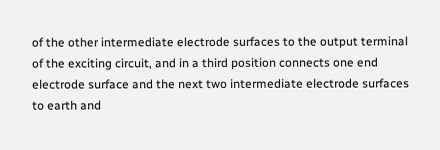of the other intermediate electrode surfaces to the output terminal of the exciting circuit, and in a third position connects one end electrode surface and the next two intermediate electrode surfaces to earth and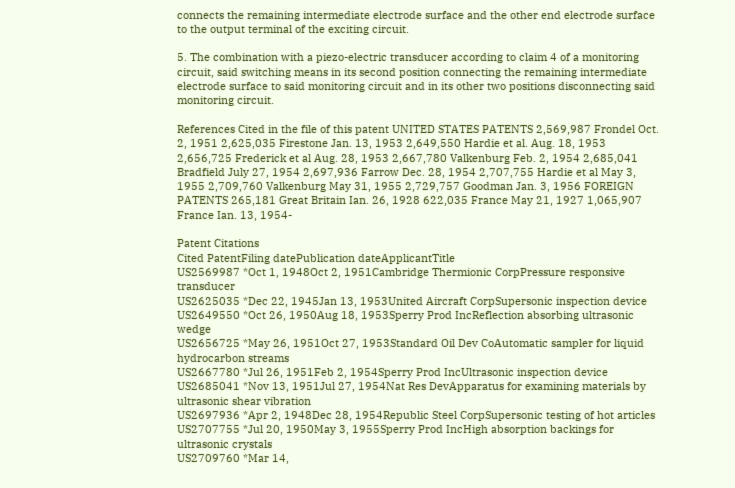connects the remaining intermediate electrode surface and the other end electrode surface to the output terminal of the exciting circuit.

5. The combination with a piezo-electric transducer according to claim 4 of a monitoring circuit, said switching means in its second position connecting the remaining intermediate electrode surface to said monitoring circuit and in its other two positions disconnecting said monitoring circuit.

References Cited in the file of this patent UNITED STATES PATENTS 2,569,987 Frondel Oct. 2, 1951 2,625,035 Firestone Jan. 13, 1953 2,649,550 Hardie et al. Aug. 18, 1953 2,656,725 Frederick et al Aug. 28, 1953 2,667,780 Valkenburg Feb. 2, 1954 2,685,041 Bradfield July 27, 1954 2,697,936 Farrow Dec. 28, 1954 2,707,755 Hardie et al May 3, 1955 2,709,760 Valkenburg May 31, 1955 2,729,757 Goodman Jan. 3, 1956 FOREIGN PATENTS 265,181 Great Britain Ian. 26, 1928 622,035 France May 21, 1927 1,065,907 France Ian. 13, 1954-

Patent Citations
Cited PatentFiling datePublication dateApplicantTitle
US2569987 *Oct 1, 1948Oct 2, 1951Cambridge Thermionic CorpPressure responsive transducer
US2625035 *Dec 22, 1945Jan 13, 1953United Aircraft CorpSupersonic inspection device
US2649550 *Oct 26, 1950Aug 18, 1953Sperry Prod IncReflection absorbing ultrasonic wedge
US2656725 *May 26, 1951Oct 27, 1953Standard Oil Dev CoAutomatic sampler for liquid hydrocarbon streams
US2667780 *Jul 26, 1951Feb 2, 1954Sperry Prod IncUltrasonic inspection device
US2685041 *Nov 13, 1951Jul 27, 1954Nat Res DevApparatus for examining materials by ultrasonic shear vibration
US2697936 *Apr 2, 1948Dec 28, 1954Republic Steel CorpSupersonic testing of hot articles
US2707755 *Jul 20, 1950May 3, 1955Sperry Prod IncHigh absorption backings for ultrasonic crystals
US2709760 *Mar 14,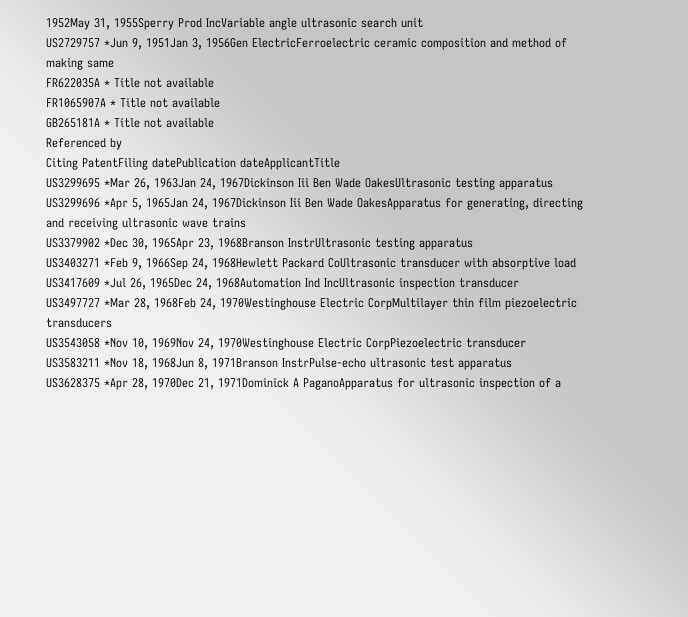1952May 31, 1955Sperry Prod IncVariable angle ultrasonic search unit
US2729757 *Jun 9, 1951Jan 3, 1956Gen ElectricFerroelectric ceramic composition and method of making same
FR622035A * Title not available
FR1065907A * Title not available
GB265181A * Title not available
Referenced by
Citing PatentFiling datePublication dateApplicantTitle
US3299695 *Mar 26, 1963Jan 24, 1967Dickinson Iii Ben Wade OakesUltrasonic testing apparatus
US3299696 *Apr 5, 1965Jan 24, 1967Dickinson Iii Ben Wade OakesApparatus for generating, directing and receiving ultrasonic wave trains
US3379902 *Dec 30, 1965Apr 23, 1968Branson InstrUltrasonic testing apparatus
US3403271 *Feb 9, 1966Sep 24, 1968Hewlett Packard CoUltrasonic transducer with absorptive load
US3417609 *Jul 26, 1965Dec 24, 1968Automation Ind IncUltrasonic inspection transducer
US3497727 *Mar 28, 1968Feb 24, 1970Westinghouse Electric CorpMultilayer thin film piezoelectric transducers
US3543058 *Nov 10, 1969Nov 24, 1970Westinghouse Electric CorpPiezoelectric transducer
US3583211 *Nov 18, 1968Jun 8, 1971Branson InstrPulse-echo ultrasonic test apparatus
US3628375 *Apr 28, 1970Dec 21, 1971Dominick A PaganoApparatus for ultrasonic inspection of a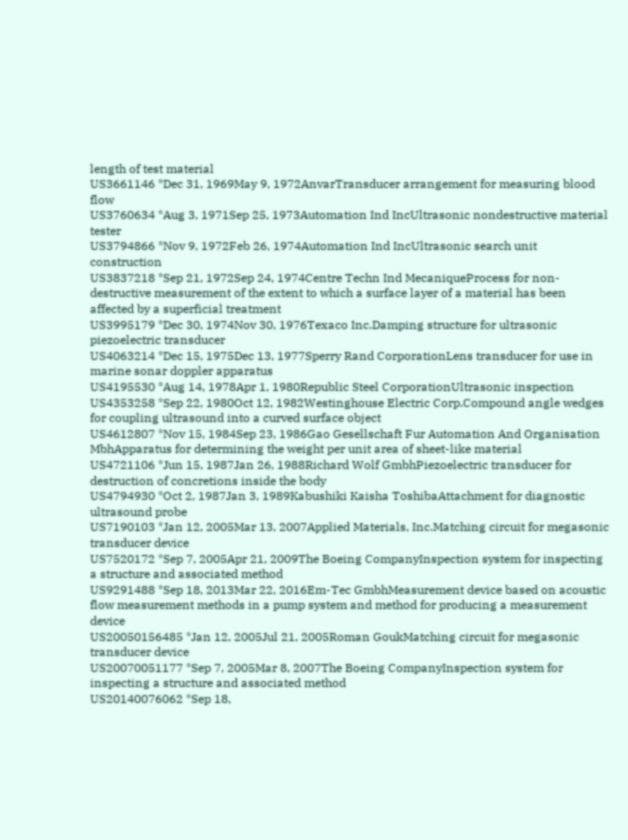length of test material
US3661146 *Dec 31, 1969May 9, 1972AnvarTransducer arrangement for measuring blood flow
US3760634 *Aug 3, 1971Sep 25, 1973Automation Ind IncUltrasonic nondestructive material tester
US3794866 *Nov 9, 1972Feb 26, 1974Automation Ind IncUltrasonic search unit construction
US3837218 *Sep 21, 1972Sep 24, 1974Centre Techn Ind MecaniqueProcess for non-destructive measurement of the extent to which a surface layer of a material has been affected by a superficial treatment
US3995179 *Dec 30, 1974Nov 30, 1976Texaco Inc.Damping structure for ultrasonic piezoelectric transducer
US4063214 *Dec 15, 1975Dec 13, 1977Sperry Rand CorporationLens transducer for use in marine sonar doppler apparatus
US4195530 *Aug 14, 1978Apr 1, 1980Republic Steel CorporationUltrasonic inspection
US4353258 *Sep 22, 1980Oct 12, 1982Westinghouse Electric Corp.Compound angle wedges for coupling ultrasound into a curved surface object
US4612807 *Nov 15, 1984Sep 23, 1986Gao Gesellschaft Fur Automation And Organisation MbhApparatus for determining the weight per unit area of sheet-like material
US4721106 *Jun 15, 1987Jan 26, 1988Richard Wolf GmbhPiezoelectric transducer for destruction of concretions inside the body
US4794930 *Oct 2, 1987Jan 3, 1989Kabushiki Kaisha ToshibaAttachment for diagnostic ultrasound probe
US7190103 *Jan 12, 2005Mar 13, 2007Applied Materials, Inc.Matching circuit for megasonic transducer device
US7520172 *Sep 7, 2005Apr 21, 2009The Boeing CompanyInspection system for inspecting a structure and associated method
US9291488 *Sep 18, 2013Mar 22, 2016Em-Tec GmbhMeasurement device based on acoustic flow measurement methods in a pump system and method for producing a measurement device
US20050156485 *Jan 12, 2005Jul 21, 2005Roman GoukMatching circuit for megasonic transducer device
US20070051177 *Sep 7, 2005Mar 8, 2007The Boeing CompanyInspection system for inspecting a structure and associated method
US20140076062 *Sep 18,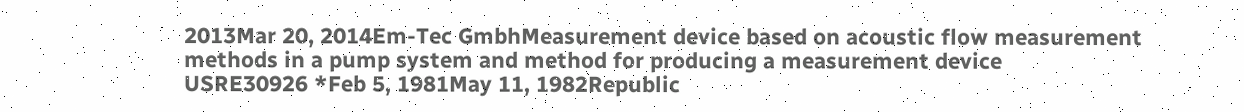2013Mar 20, 2014Em-Tec GmbhMeasurement device based on acoustic flow measurement methods in a pump system and method for producing a measurement device
USRE30926 *Feb 5, 1981May 11, 1982Republic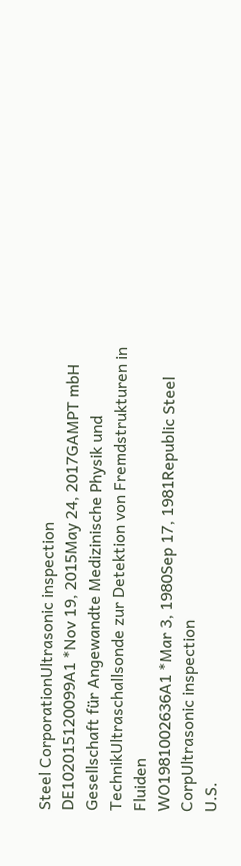Steel CorporationUltrasonic inspection
DE102015120099A1 *Nov 19, 2015May 24, 2017GAMPT mbH Gesellschaft für Angewandte Medizinische Physik und TechnikUltraschallsonde zur Detektion von Fremdstrukturen in Fluiden
WO1981002636A1 *Mar 3, 1980Sep 17, 1981Republic Steel CorpUltrasonic inspection
U.S.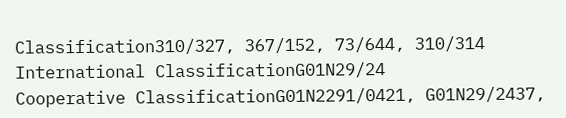Classification310/327, 367/152, 73/644, 310/314
International ClassificationG01N29/24
Cooperative ClassificationG01N2291/0421, G01N29/2437,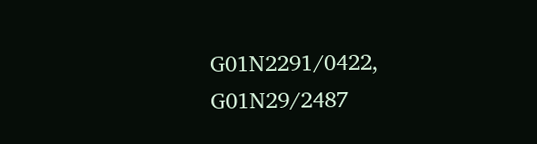G01N2291/0422, G01N29/2487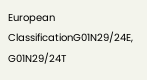European ClassificationG01N29/24E, G01N29/24T